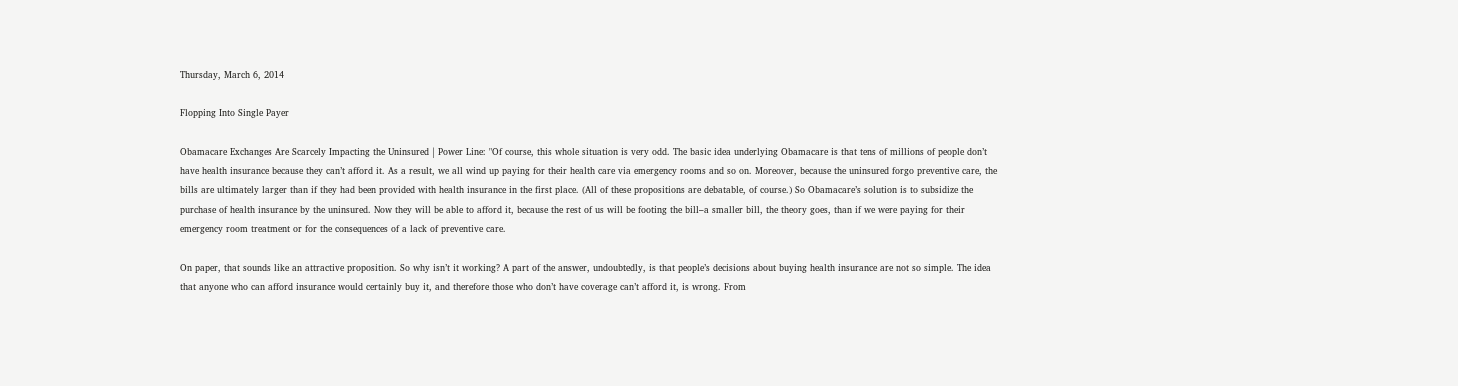Thursday, March 6, 2014

Flopping Into Single Payer

Obamacare Exchanges Are Scarcely Impacting the Uninsured | Power Line: "Of course, this whole situation is very odd. The basic idea underlying Obamacare is that tens of millions of people don’t have health insurance because they can’t afford it. As a result, we all wind up paying for their health care via emergency rooms and so on. Moreover, because the uninsured forgo preventive care, the bills are ultimately larger than if they had been provided with health insurance in the first place. (All of these propositions are debatable, of course.) So Obamacare’s solution is to subsidize the purchase of health insurance by the uninsured. Now they will be able to afford it, because the rest of us will be footing the bill–a smaller bill, the theory goes, than if we were paying for their emergency room treatment or for the consequences of a lack of preventive care.

On paper, that sounds like an attractive proposition. So why isn’t it working? A part of the answer, undoubtedly, is that people’s decisions about buying health insurance are not so simple. The idea that anyone who can afford insurance would certainly buy it, and therefore those who don’t have coverage can’t afford it, is wrong. From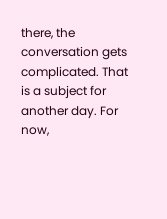there, the conversation gets complicated. That is a subject for another day. For now,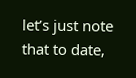let’s just note that to date,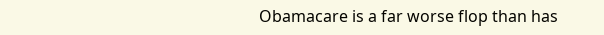Obamacare is a far worse flop than has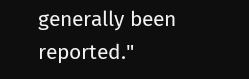generally been reported."